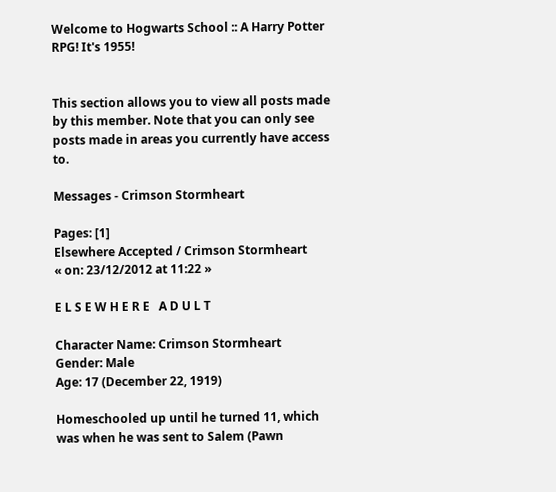Welcome to Hogwarts School :: A Harry Potter RPG! It's 1955!


This section allows you to view all posts made by this member. Note that you can only see posts made in areas you currently have access to.

Messages - Crimson Stormheart

Pages: [1]
Elsewhere Accepted / Crimson Stormheart
« on: 23/12/2012 at 11:22 »

E L S E W H E R E   A D U L T

Character Name: Crimson Stormheart
Gender: Male
Age: 17 (December 22, 1919)

Homeschooled up until he turned 11, which was when he was sent to Salem (Pawn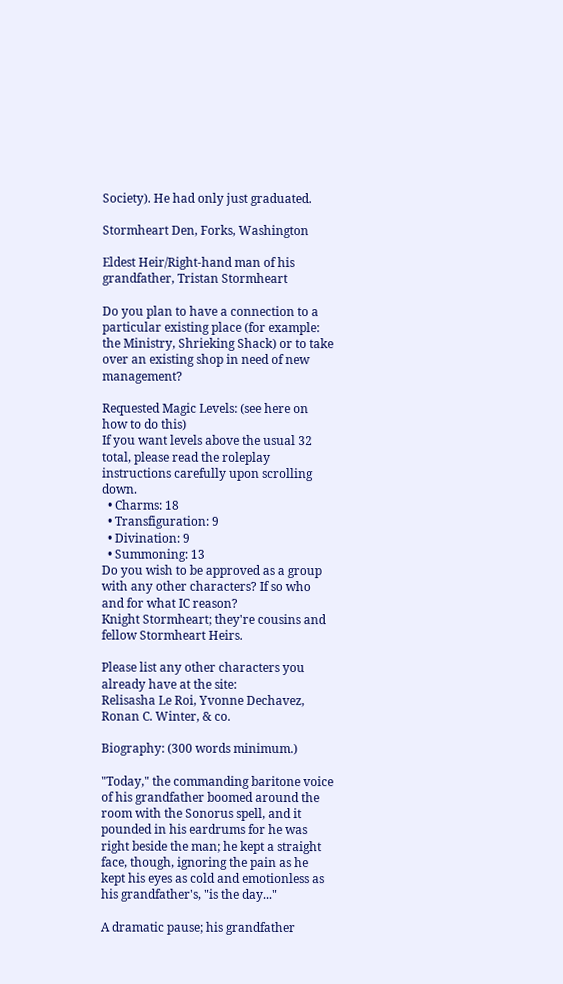Society). He had only just graduated.

Stormheart Den, Forks, Washington

Eldest Heir/Right-hand man of his grandfather, Tristan Stormheart

Do you plan to have a connection to a particular existing place (for example: the Ministry, Shrieking Shack) or to take over an existing shop in need of new management?

Requested Magic Levels: (see here on how to do this)
If you want levels above the usual 32 total, please read the roleplay instructions carefully upon scrolling down.
  • Charms: 18
  • Transfiguration: 9
  • Divination: 9
  • Summoning: 13
Do you wish to be approved as a group with any other characters? If so who and for what IC reason?
Knight Stormheart; they're cousins and fellow Stormheart Heirs.

Please list any other characters you already have at the site:
Relisasha Le Roi, Yvonne Dechavez, Ronan C. Winter, & co.

Biography: (300 words minimum.)

"Today," the commanding baritone voice of his grandfather boomed around the room with the Sonorus spell, and it pounded in his eardrums for he was right beside the man; he kept a straight face, though, ignoring the pain as he kept his eyes as cold and emotionless as his grandfather's, "is the day..."

A dramatic pause; his grandfather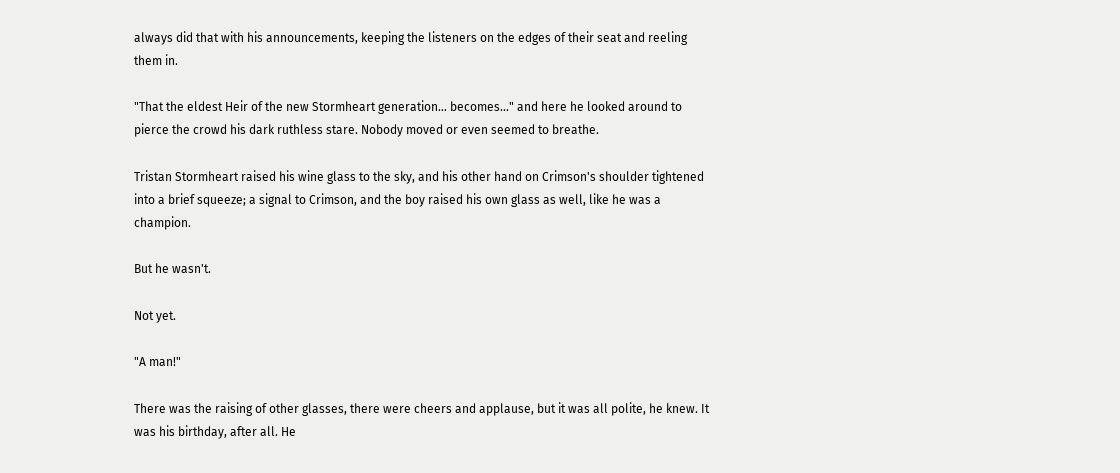always did that with his announcements, keeping the listeners on the edges of their seat and reeling them in.

"That the eldest Heir of the new Stormheart generation... becomes..." and here he looked around to pierce the crowd his dark ruthless stare. Nobody moved or even seemed to breathe.

Tristan Stormheart raised his wine glass to the sky, and his other hand on Crimson's shoulder tightened into a brief squeeze; a signal to Crimson, and the boy raised his own glass as well, like he was a champion.

But he wasn't.

Not yet.

"A man!"

There was the raising of other glasses, there were cheers and applause, but it was all polite, he knew. It was his birthday, after all. He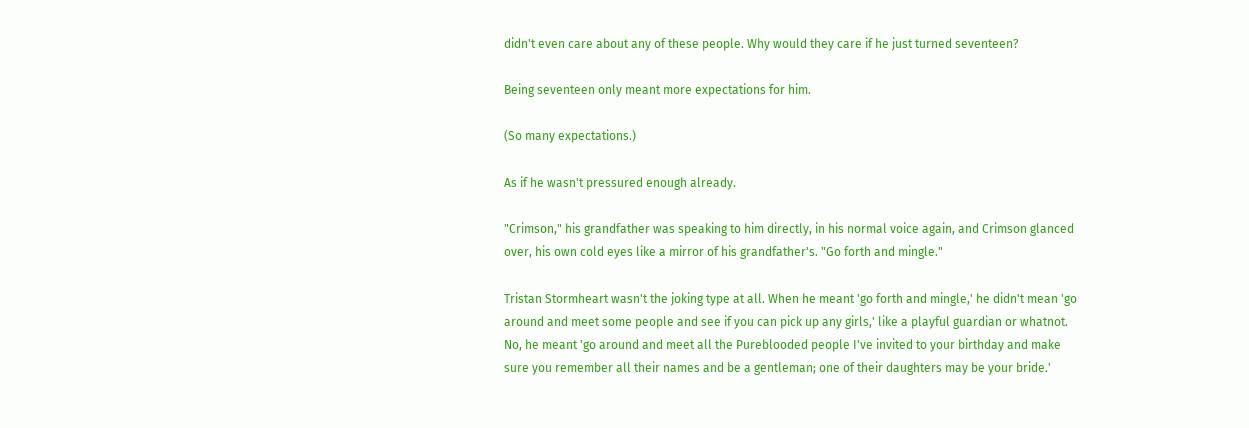didn't even care about any of these people. Why would they care if he just turned seventeen?

Being seventeen only meant more expectations for him.

(So many expectations.)

As if he wasn't pressured enough already.

"Crimson," his grandfather was speaking to him directly, in his normal voice again, and Crimson glanced over, his own cold eyes like a mirror of his grandfather's. "Go forth and mingle."

Tristan Stormheart wasn't the joking type at all. When he meant 'go forth and mingle,' he didn't mean 'go around and meet some people and see if you can pick up any girls,' like a playful guardian or whatnot. No, he meant 'go around and meet all the Pureblooded people I've invited to your birthday and make sure you remember all their names and be a gentleman; one of their daughters may be your bride.'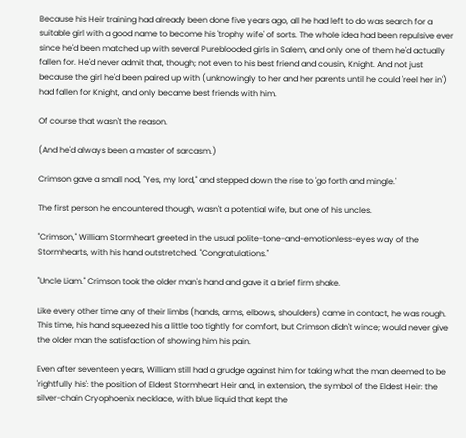Because his Heir training had already been done five years ago, all he had left to do was search for a suitable girl with a good name to become his 'trophy wife' of sorts. The whole idea had been repulsive ever since he'd been matched up with several Pureblooded girls in Salem, and only one of them he'd actually fallen for. He'd never admit that, though; not even to his best friend and cousin, Knight. And not just because the girl he'd been paired up with (unknowingly to her and her parents until he could 'reel her in') had fallen for Knight, and only became best friends with him.

Of course that wasn't the reason.

(And he'd always been a master of sarcasm.)

Crimson gave a small nod, "Yes, my lord," and stepped down the rise to 'go forth and mingle.'

The first person he encountered though, wasn't a potential wife, but one of his uncles.

"Crimson," William Stormheart greeted in the usual polite-tone-and-emotionless-eyes way of the Stormhearts, with his hand outstretched. "Congratulations."

"Uncle Liam." Crimson took the older man's hand and gave it a brief firm shake.

Like every other time any of their limbs (hands, arms, elbows, shoulders) came in contact, he was rough. This time, his hand squeezed his a little too tightly for comfort, but Crimson didn't wince; would never give the older man the satisfaction of showing him his pain.

Even after seventeen years, William still had a grudge against him for taking what the man deemed to be 'rightfully his': the position of Eldest Stormheart Heir and, in extension, the symbol of the Eldest Heir: the silver-chain Cryophoenix necklace, with blue liquid that kept the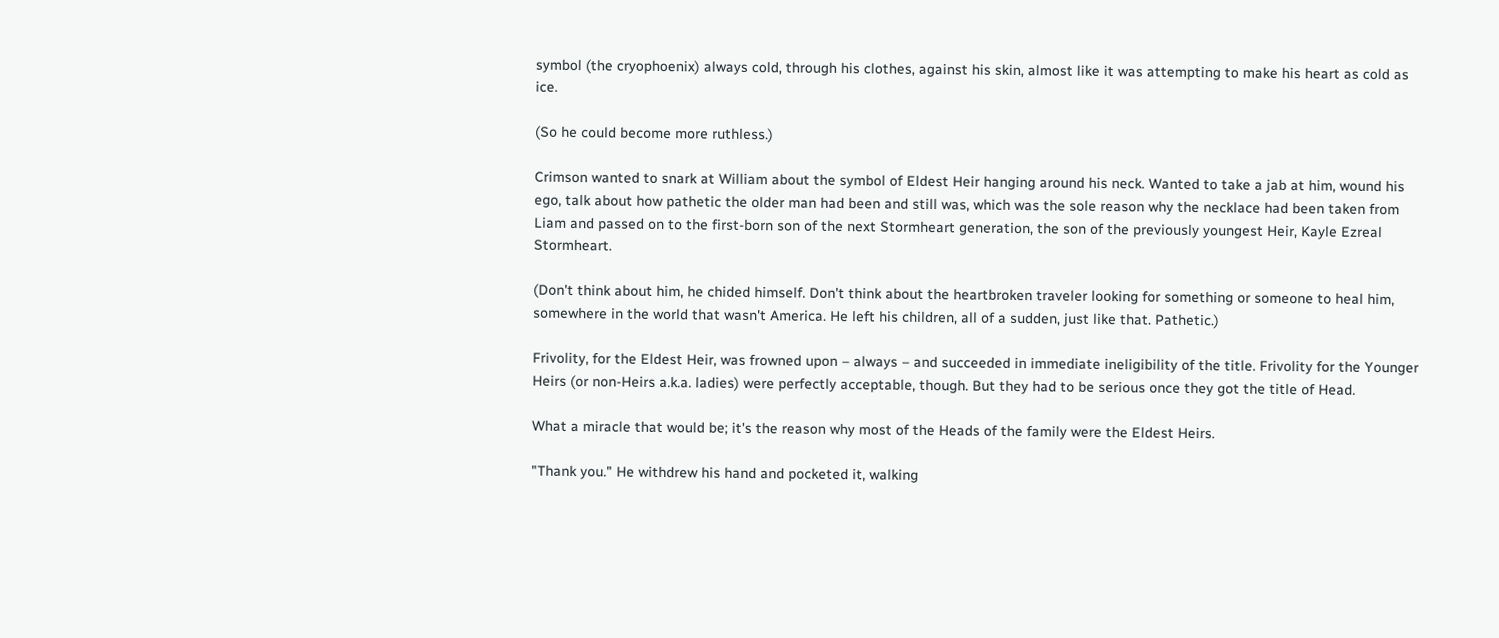symbol (the cryophoenix) always cold, through his clothes, against his skin, almost like it was attempting to make his heart as cold as ice.

(So he could become more ruthless.)

Crimson wanted to snark at William about the symbol of Eldest Heir hanging around his neck. Wanted to take a jab at him, wound his ego, talk about how pathetic the older man had been and still was, which was the sole reason why the necklace had been taken from Liam and passed on to the first-born son of the next Stormheart generation, the son of the previously youngest Heir, Kayle Ezreal Stormheart.

(Don't think about him, he chided himself. Don't think about the heartbroken traveler looking for something or someone to heal him, somewhere in the world that wasn't America. He left his children, all of a sudden, just like that. Pathetic.)

Frivolity, for the Eldest Heir, was frowned upon – always – and succeeded in immediate ineligibility of the title. Frivolity for the Younger Heirs (or non-Heirs a.k.a. ladies) were perfectly acceptable, though. But they had to be serious once they got the title of Head.

What a miracle that would be; it's the reason why most of the Heads of the family were the Eldest Heirs.

"Thank you." He withdrew his hand and pocketed it, walking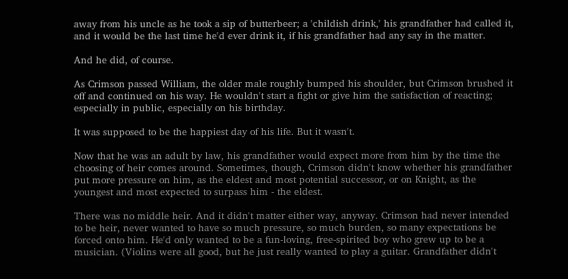away from his uncle as he took a sip of butterbeer; a 'childish drink,' his grandfather had called it, and it would be the last time he'd ever drink it, if his grandfather had any say in the matter.

And he did, of course.

As Crimson passed William, the older male roughly bumped his shoulder, but Crimson brushed it off and continued on his way. He wouldn't start a fight or give him the satisfaction of reacting; especially in public, especially on his birthday.

It was supposed to be the happiest day of his life. But it wasn't.

Now that he was an adult by law, his grandfather would expect more from him by the time the choosing of heir comes around. Sometimes, though, Crimson didn't know whether his grandfather put more pressure on him, as the eldest and most potential successor, or on Knight, as the youngest and most expected to surpass him - the eldest.

There was no middle heir. And it didn't matter either way, anyway. Crimson had never intended to be heir, never wanted to have so much pressure, so much burden, so many expectations be forced onto him. He'd only wanted to be a fun-loving, free-spirited boy who grew up to be a musician. (Violins were all good, but he just really wanted to play a guitar. Grandfather didn't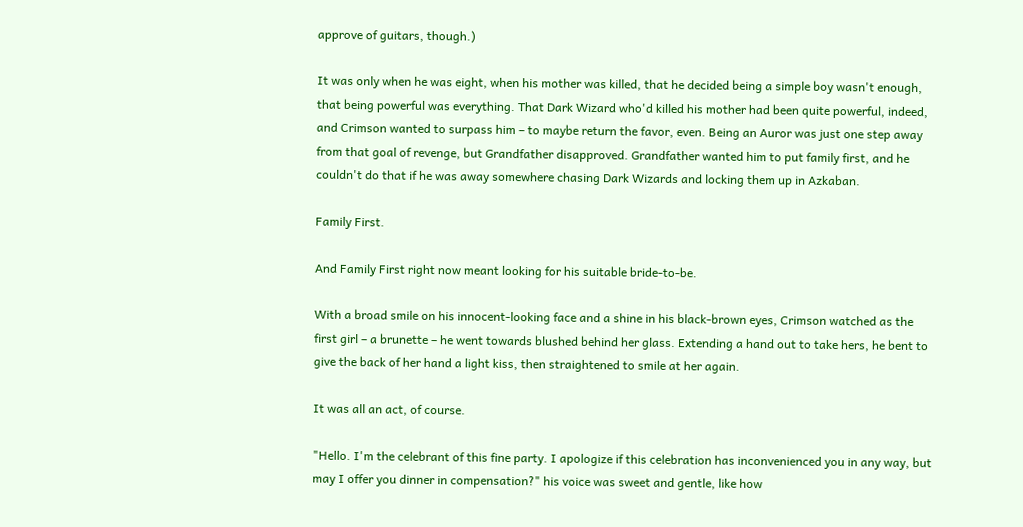approve of guitars, though.)

It was only when he was eight, when his mother was killed, that he decided being a simple boy wasn't enough, that being powerful was everything. That Dark Wizard who'd killed his mother had been quite powerful, indeed, and Crimson wanted to surpass him – to maybe return the favor, even. Being an Auror was just one step away from that goal of revenge, but Grandfather disapproved. Grandfather wanted him to put family first, and he couldn't do that if he was away somewhere chasing Dark Wizards and locking them up in Azkaban.

Family First.

And Family First right now meant looking for his suitable bride-to-be.

With a broad smile on his innocent-looking face and a shine in his black-brown eyes, Crimson watched as the first girl – a brunette – he went towards blushed behind her glass. Extending a hand out to take hers, he bent to give the back of her hand a light kiss, then straightened to smile at her again.

It was all an act, of course.

"Hello. I'm the celebrant of this fine party. I apologize if this celebration has inconvenienced you in any way, but may I offer you dinner in compensation?" his voice was sweet and gentle, like how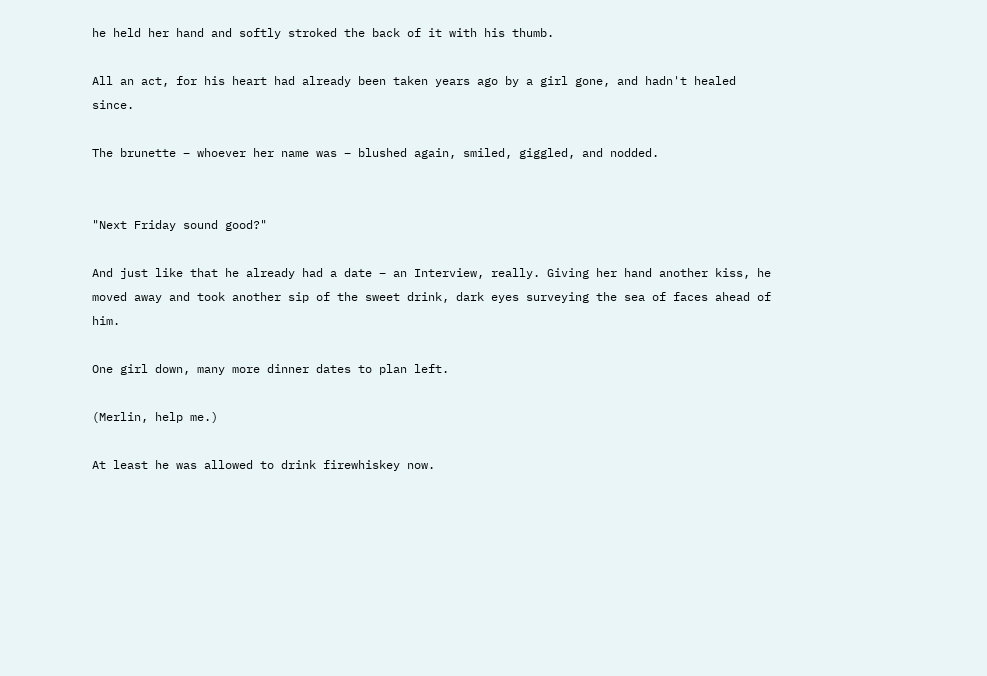he held her hand and softly stroked the back of it with his thumb.

All an act, for his heart had already been taken years ago by a girl gone, and hadn't healed since.

The brunette – whoever her name was – blushed again, smiled, giggled, and nodded.


"Next Friday sound good?"

And just like that he already had a date – an Interview, really. Giving her hand another kiss, he moved away and took another sip of the sweet drink, dark eyes surveying the sea of faces ahead of him.

One girl down, many more dinner dates to plan left.

(Merlin, help me.)

At least he was allowed to drink firewhiskey now.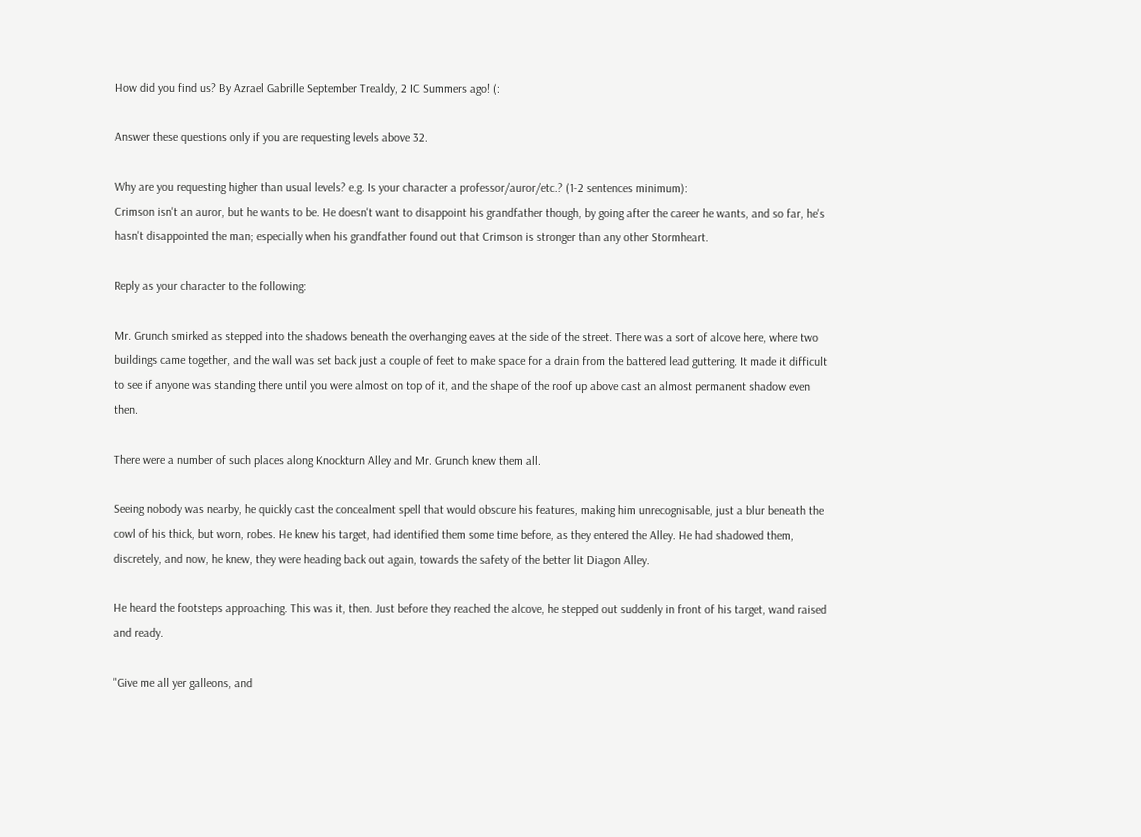How did you find us? By Azrael Gabrille September Trealdy, 2 IC Summers ago! (:

Answer these questions only if you are requesting levels above 32.

Why are you requesting higher than usual levels? e.g. Is your character a professor/auror/etc.? (1-2 sentences minimum):
Crimson isn't an auror, but he wants to be. He doesn't want to disappoint his grandfather though, by going after the career he wants, and so far, he's hasn't disappointed the man; especially when his grandfather found out that Crimson is stronger than any other Stormheart.

Reply as your character to the following:

Mr. Grunch smirked as stepped into the shadows beneath the overhanging eaves at the side of the street. There was a sort of alcove here, where two buildings came together, and the wall was set back just a couple of feet to make space for a drain from the battered lead guttering. It made it difficult to see if anyone was standing there until you were almost on top of it, and the shape of the roof up above cast an almost permanent shadow even then.

There were a number of such places along Knockturn Alley and Mr. Grunch knew them all.

Seeing nobody was nearby, he quickly cast the concealment spell that would obscure his features, making him unrecognisable, just a blur beneath the cowl of his thick, but worn, robes. He knew his target, had identified them some time before, as they entered the Alley. He had shadowed them, discretely, and now, he knew, they were heading back out again, towards the safety of the better lit Diagon Alley.

He heard the footsteps approaching. This was it, then. Just before they reached the alcove, he stepped out suddenly in front of his target, wand raised and ready.

"Give me all yer galleons, and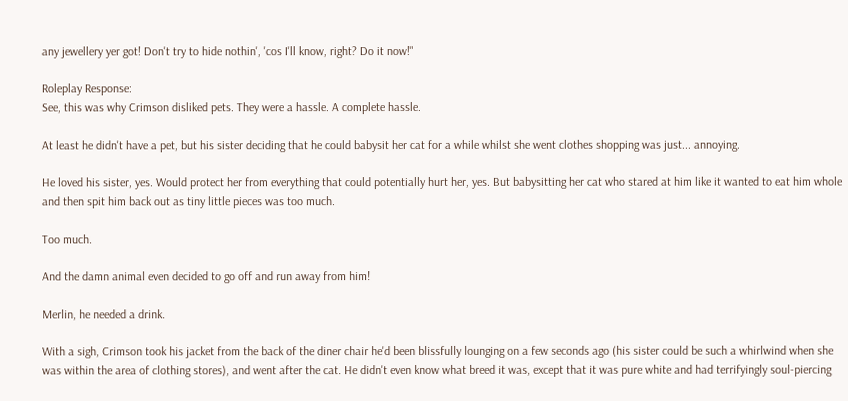any jewellery yer got! Don't try to hide nothin', 'cos I'll know, right? Do it now!"

Roleplay Response:
See, this was why Crimson disliked pets. They were a hassle. A complete hassle.

At least he didn't have a pet, but his sister deciding that he could babysit her cat for a while whilst she went clothes shopping was just... annoying.

He loved his sister, yes. Would protect her from everything that could potentially hurt her, yes. But babysitting her cat who stared at him like it wanted to eat him whole and then spit him back out as tiny little pieces was too much.

Too much.

And the damn animal even decided to go off and run away from him!

Merlin, he needed a drink.

With a sigh, Crimson took his jacket from the back of the diner chair he'd been blissfully lounging on a few seconds ago (his sister could be such a whirlwind when she was within the area of clothing stores), and went after the cat. He didn't even know what breed it was, except that it was pure white and had terrifyingly soul-piercing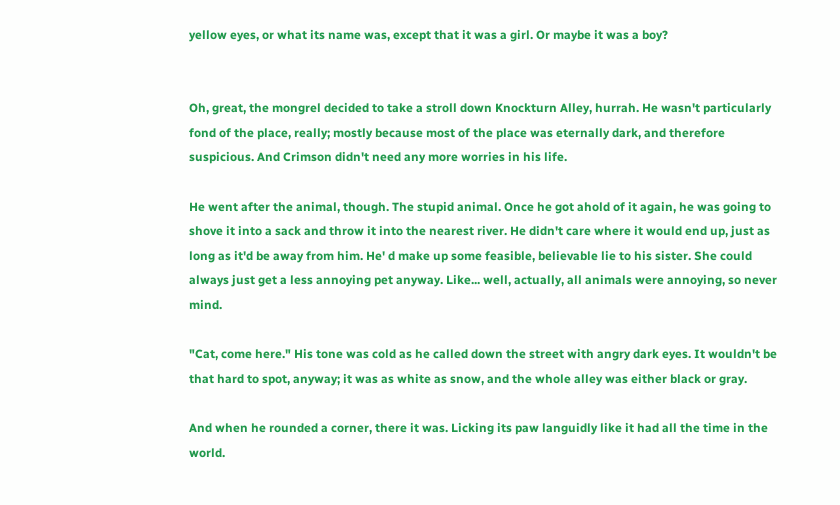yellow eyes, or what its name was, except that it was a girl. Or maybe it was a boy?


Oh, great, the mongrel decided to take a stroll down Knockturn Alley, hurrah. He wasn't particularly fond of the place, really; mostly because most of the place was eternally dark, and therefore suspicious. And Crimson didn't need any more worries in his life.

He went after the animal, though. The stupid animal. Once he got ahold of it again, he was going to shove it into a sack and throw it into the nearest river. He didn't care where it would end up, just as long as it'd be away from him. He' d make up some feasible, believable lie to his sister. She could always just get a less annoying pet anyway. Like... well, actually, all animals were annoying, so never mind.

"Cat, come here." His tone was cold as he called down the street with angry dark eyes. It wouldn't be that hard to spot, anyway; it was as white as snow, and the whole alley was either black or gray.

And when he rounded a corner, there it was. Licking its paw languidly like it had all the time in the world.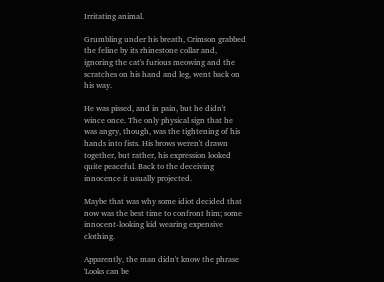Irritating animal.

Grumbling under his breath, Crimson grabbed the feline by its rhinestone collar and, ignoring the cat's furious meowing and the scratches on his hand and leg, went back on his way.

He was pissed, and in pain, but he didn't wince once. The only physical sign that he was angry, though, was the tightening of his hands into fists. His brows weren't drawn together, but rather, his expression looked quite peaceful. Back to the deceiving innocence it usually projected.

Maybe that was why some idiot decided that now was the best time to confront him; some innocent-looking kid wearing expensive clothing.

Apparently, the man didn't know the phrase 'Looks can be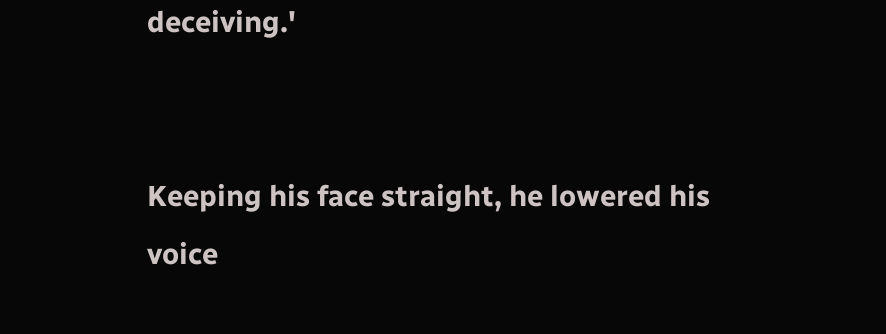deceiving.'


Keeping his face straight, he lowered his voice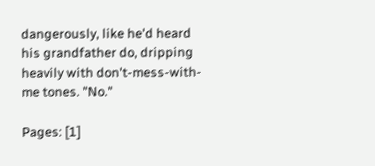dangerously, like he'd heard his grandfather do, dripping heavily with don't-mess-with-me tones. "No."

Pages: [1]